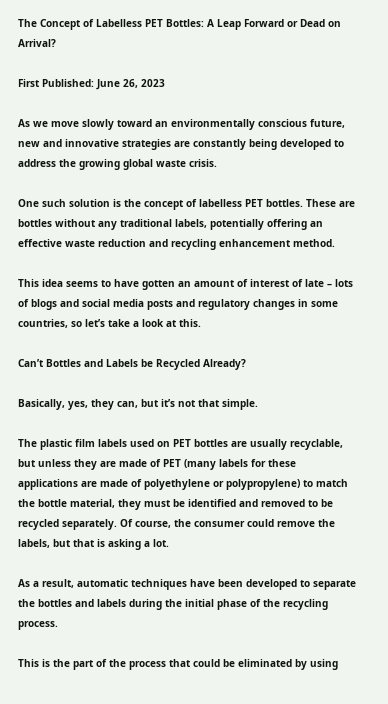The Concept of Labelless PET Bottles: A Leap Forward or Dead on Arrival?

First Published: June 26, 2023

As we move slowly toward an environmentally conscious future, new and innovative strategies are constantly being developed to address the growing global waste crisis.

One such solution is the concept of labelless PET bottles. These are bottles without any traditional labels, potentially offering an effective waste reduction and recycling enhancement method.

This idea seems to have gotten an amount of interest of late – lots of blogs and social media posts and regulatory changes in some countries, so let’s take a look at this.

Can’t Bottles and Labels be Recycled Already?

Basically, yes, they can, but it’s not that simple.

The plastic film labels used on PET bottles are usually recyclable, but unless they are made of PET (many labels for these applications are made of polyethylene or polypropylene) to match the bottle material, they must be identified and removed to be recycled separately. Of course, the consumer could remove the labels, but that is asking a lot.

As a result, automatic techniques have been developed to separate the bottles and labels during the initial phase of the recycling process.

This is the part of the process that could be eliminated by using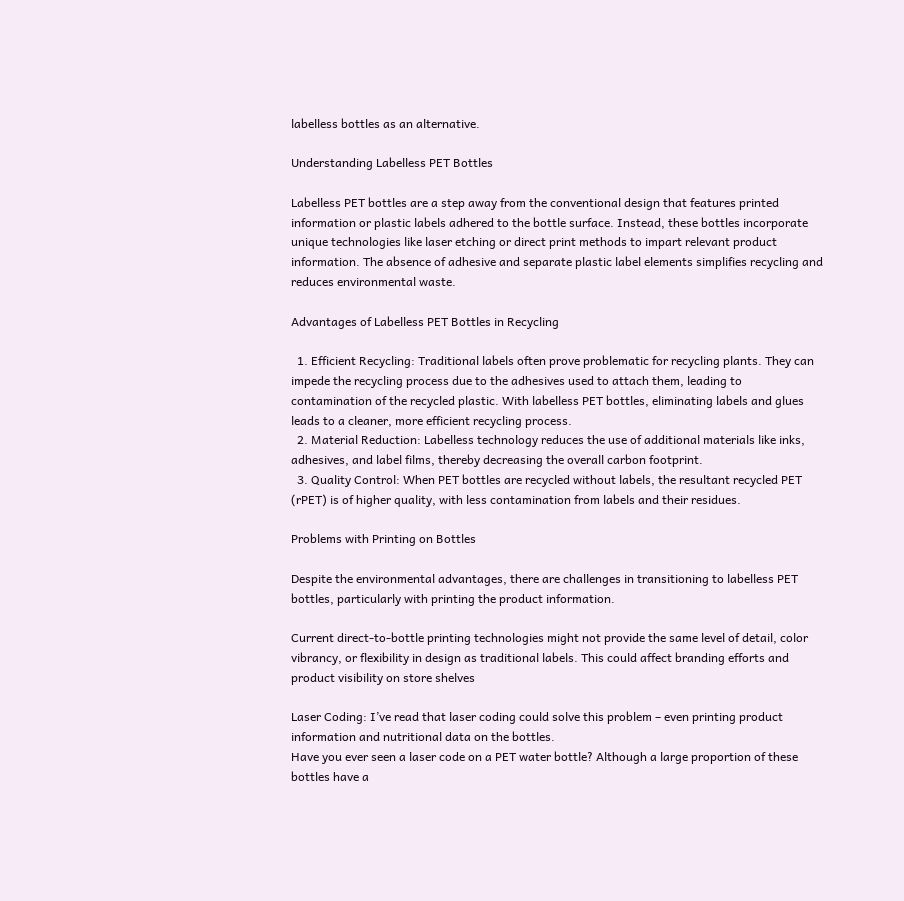labelless bottles as an alternative.

Understanding Labelless PET Bottles

Labelless PET bottles are a step away from the conventional design that features printed information or plastic labels adhered to the bottle surface. Instead, these bottles incorporate unique technologies like laser etching or direct print methods to impart relevant product information. The absence of adhesive and separate plastic label elements simplifies recycling and reduces environmental waste.

Advantages of Labelless PET Bottles in Recycling

  1. Efficient Recycling: Traditional labels often prove problematic for recycling plants. They can impede the recycling process due to the adhesives used to attach them, leading to contamination of the recycled plastic. With labelless PET bottles, eliminating labels and glues leads to a cleaner, more efficient recycling process.
  2. Material Reduction: Labelless technology reduces the use of additional materials like inks, adhesives, and label films, thereby decreasing the overall carbon footprint.
  3. Quality Control: When PET bottles are recycled without labels, the resultant recycled PET (rPET) is of higher quality, with less contamination from labels and their residues.

Problems with Printing on Bottles

Despite the environmental advantages, there are challenges in transitioning to labelless PET bottles, particularly with printing the product information.

Current direct-to-bottle printing technologies might not provide the same level of detail, color vibrancy, or flexibility in design as traditional labels. This could affect branding efforts and product visibility on store shelves

Laser Coding: I’ve read that laser coding could solve this problem – even printing product information and nutritional data on the bottles.
Have you ever seen a laser code on a PET water bottle? Although a large proportion of these bottles have a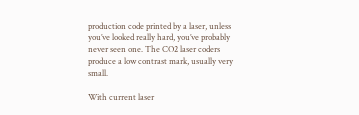production code printed by a laser, unless you’ve looked really hard, you’ve probably never seen one. The CO2 laser coders produce a low contrast mark, usually very small.

With current laser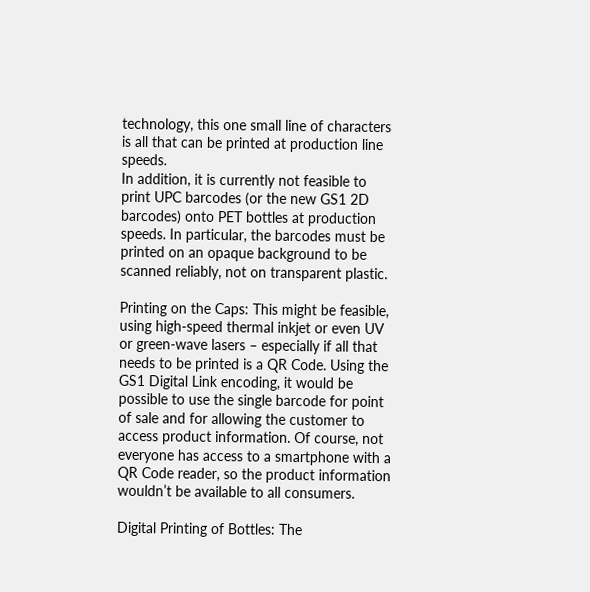technology, this one small line of characters is all that can be printed at production line speeds.
In addition, it is currently not feasible to print UPC barcodes (or the new GS1 2D barcodes) onto PET bottles at production speeds. In particular, the barcodes must be printed on an opaque background to be scanned reliably, not on transparent plastic.

Printing on the Caps: This might be feasible, using high-speed thermal inkjet or even UV or green-wave lasers – especially if all that needs to be printed is a QR Code. Using the GS1 Digital Link encoding, it would be possible to use the single barcode for point of sale and for allowing the customer to access product information. Of course, not everyone has access to a smartphone with a QR Code reader, so the product information wouldn’t be available to all consumers.

Digital Printing of Bottles: The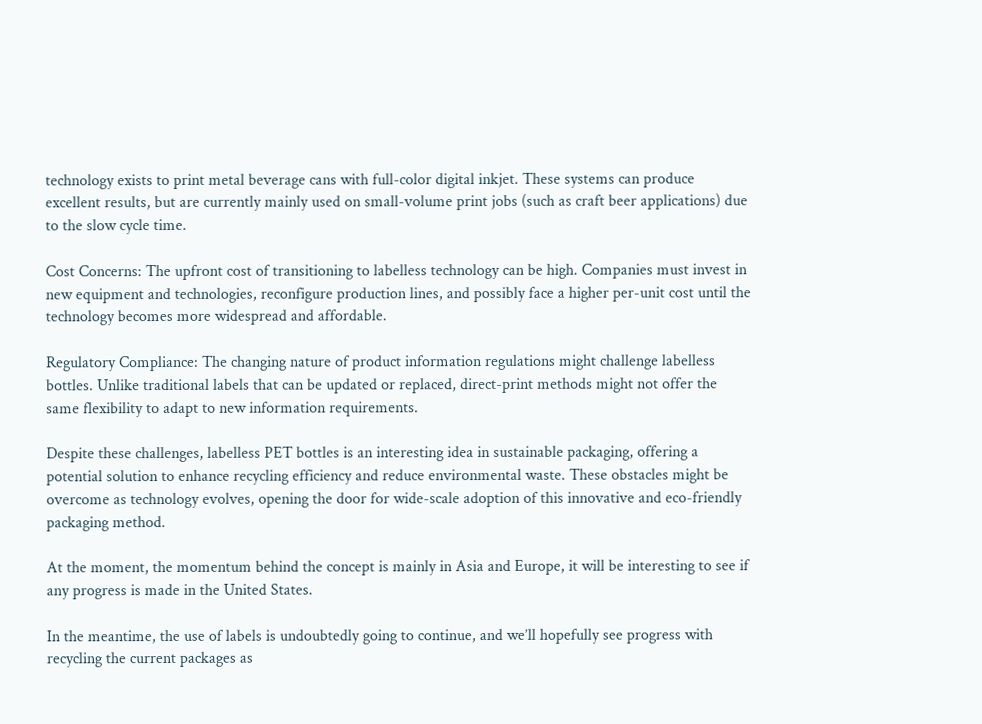technology exists to print metal beverage cans with full-color digital inkjet. These systems can produce excellent results, but are currently mainly used on small-volume print jobs (such as craft beer applications) due to the slow cycle time.

Cost Concerns: The upfront cost of transitioning to labelless technology can be high. Companies must invest in new equipment and technologies, reconfigure production lines, and possibly face a higher per-unit cost until the technology becomes more widespread and affordable.

Regulatory Compliance: The changing nature of product information regulations might challenge labelless bottles. Unlike traditional labels that can be updated or replaced, direct-print methods might not offer the same flexibility to adapt to new information requirements.

Despite these challenges, labelless PET bottles is an interesting idea in sustainable packaging, offering a potential solution to enhance recycling efficiency and reduce environmental waste. These obstacles might be overcome as technology evolves, opening the door for wide-scale adoption of this innovative and eco-friendly packaging method.

At the moment, the momentum behind the concept is mainly in Asia and Europe, it will be interesting to see if any progress is made in the United States.

In the meantime, the use of labels is undoubtedly going to continue, and we’ll hopefully see progress with recycling the current packages as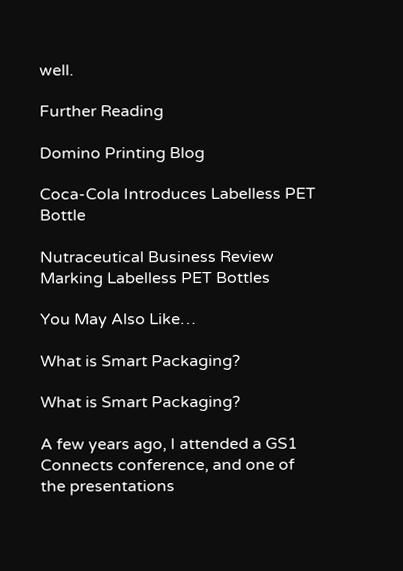well.

Further Reading

Domino Printing Blog

Coca-Cola Introduces Labelless PET Bottle

Nutraceutical Business Review Marking Labelless PET Bottles

You May Also Like…

What is Smart Packaging?

What is Smart Packaging?

A few years ago, I attended a GS1 Connects conference, and one of the presentations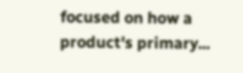focused on how a product's primary...